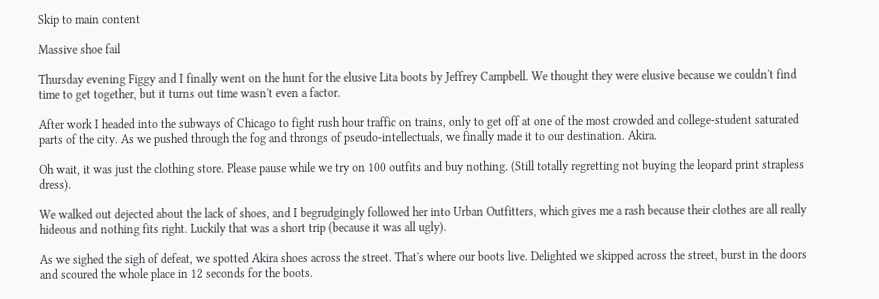Skip to main content

Massive shoe fail

Thursday evening Figgy and I finally went on the hunt for the elusive Lita boots by Jeffrey Campbell. We thought they were elusive because we couldn't find time to get together, but it turns out time wasn't even a factor.

After work I headed into the subways of Chicago to fight rush hour traffic on trains, only to get off at one of the most crowded and college-student saturated parts of the city. As we pushed through the fog and throngs of pseudo-intellectuals, we finally made it to our destination. Akira.

Oh wait, it was just the clothing store. Please pause while we try on 100 outfits and buy nothing. (Still totally regretting not buying the leopard print strapless dress).

We walked out dejected about the lack of shoes, and I begrudgingly followed her into Urban Outfitters, which gives me a rash because their clothes are all really hideous and nothing fits right. Luckily that was a short trip (because it was all ugly).

As we sighed the sigh of defeat, we spotted Akira shoes across the street. That's where our boots live. Delighted we skipped across the street, burst in the doors and scoured the whole place in 12 seconds for the boots.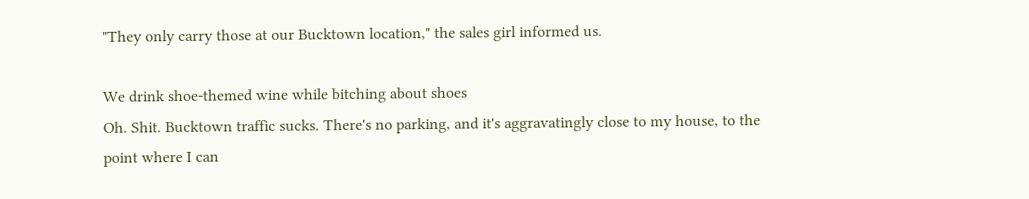"They only carry those at our Bucktown location," the sales girl informed us.

We drink shoe-themed wine while bitching about shoes
Oh. Shit. Bucktown traffic sucks. There's no parking, and it's aggravatingly close to my house, to the point where I can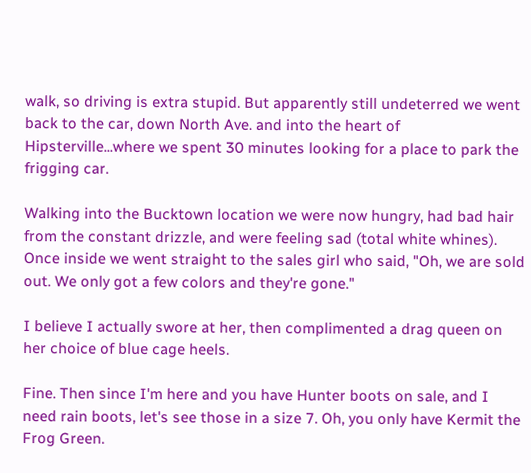walk, so driving is extra stupid. But apparently still undeterred we went back to the car, down North Ave. and into the heart of Hipsterville...where we spent 30 minutes looking for a place to park the frigging car.

Walking into the Bucktown location we were now hungry, had bad hair from the constant drizzle, and were feeling sad (total white whines). Once inside we went straight to the sales girl who said, "Oh, we are sold out. We only got a few colors and they're gone."

I believe I actually swore at her, then complimented a drag queen on her choice of blue cage heels.

Fine. Then since I'm here and you have Hunter boots on sale, and I need rain boots, let's see those in a size 7. Oh, you only have Kermit the Frog Green.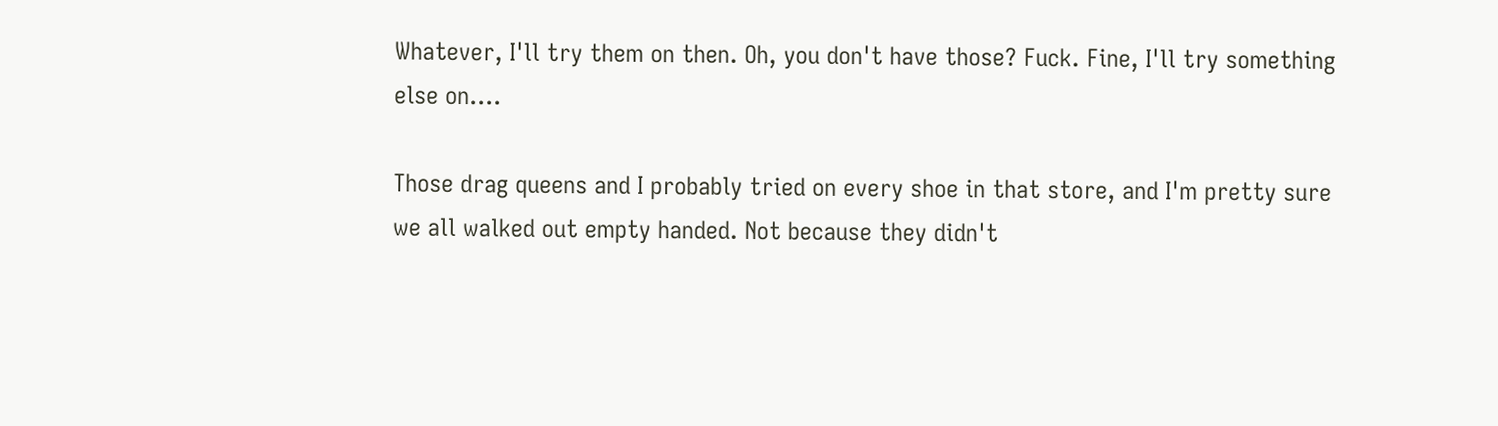Whatever, I'll try them on then. Oh, you don't have those? Fuck. Fine, I'll try something else on....

Those drag queens and I probably tried on every shoe in that store, and I'm pretty sure we all walked out empty handed. Not because they didn't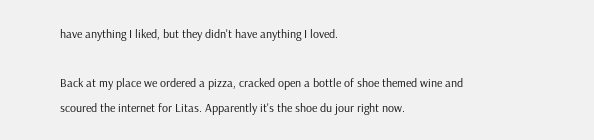have anything I liked, but they didn't have anything I loved.

Back at my place we ordered a pizza, cracked open a bottle of shoe themed wine and scoured the internet for Litas. Apparently it's the shoe du jour right now.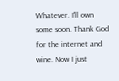Whatever. I'll own some soon. Thank God for the internet and wine. Now I just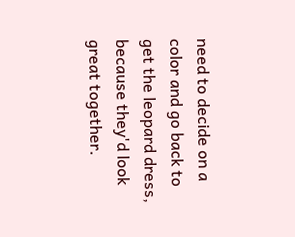need to decide on a color and go back to get the leopard dress, because they'd look great together.